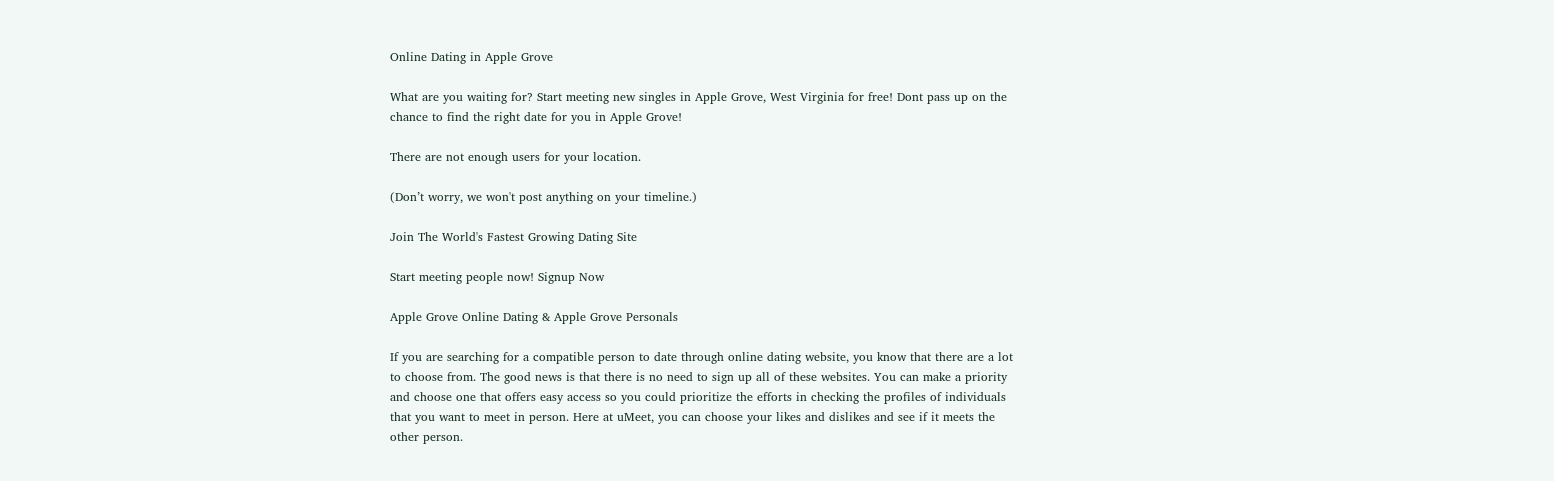Online Dating in Apple Grove

What are you waiting for? Start meeting new singles in Apple Grove, West Virginia for free! Dont pass up on the chance to find the right date for you in Apple Grove!

There are not enough users for your location.

(Don’t worry, we won't post anything on your timeline.)

Join The World's Fastest Growing Dating Site

Start meeting people now! Signup Now

Apple Grove Online Dating & Apple Grove Personals

If you are searching for a compatible person to date through online dating website, you know that there are a lot to choose from. The good news is that there is no need to sign up all of these websites. You can make a priority and choose one that offers easy access so you could prioritize the efforts in checking the profiles of individuals that you want to meet in person. Here at uMeet, you can choose your likes and dislikes and see if it meets the other person.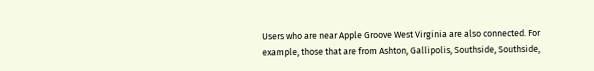Users who are near Apple Groove West Virginia are also connected. For example, those that are from Ashton, Gallipolis, Southside, Southside,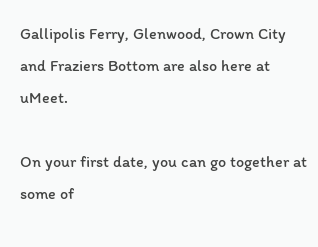Gallipolis Ferry, Glenwood, Crown City and Fraziers Bottom are also here at uMeet.

On your first date, you can go together at some of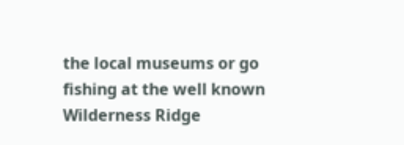the local museums or go fishing at the well known Wilderness Ridge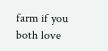farm if you both love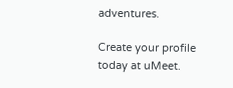adventures.

Create your profile today at uMeet.